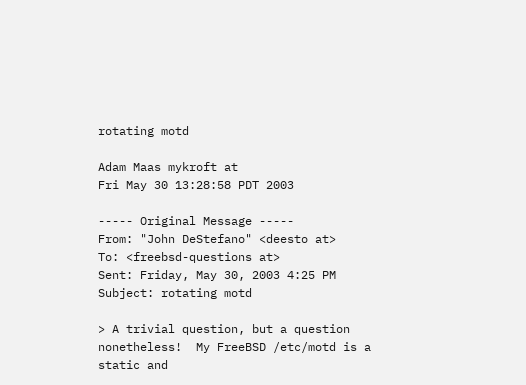rotating motd

Adam Maas mykroft at
Fri May 30 13:28:58 PDT 2003

----- Original Message -----
From: "John DeStefano" <deesto at>
To: <freebsd-questions at>
Sent: Friday, May 30, 2003 4:25 PM
Subject: rotating motd

> A trivial question, but a question nonetheless!  My FreeBSD /etc/motd is a
static and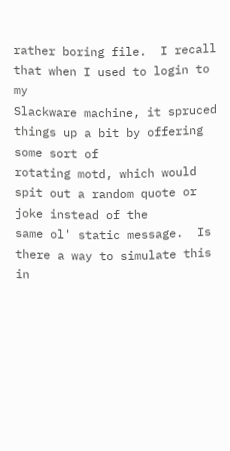rather boring file.  I recall that when I used to login to my
Slackware machine, it spruced things up a bit by offering some sort of
rotating motd, which would spit out a random quote or joke instead of the
same ol' static message.  Is there a way to simulate this in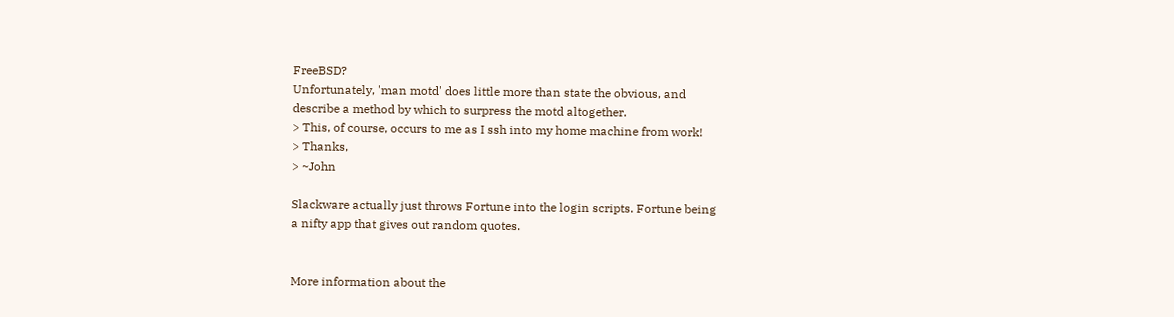FreeBSD?
Unfortunately, 'man motd' does little more than state the obvious, and
describe a method by which to surpress the motd altogether.
> This, of course, occurs to me as I ssh into my home machine from work!
> Thanks,
> ~John

Slackware actually just throws Fortune into the login scripts. Fortune being
a nifty app that gives out random quotes.


More information about the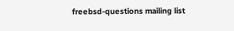freebsd-questions mailing list